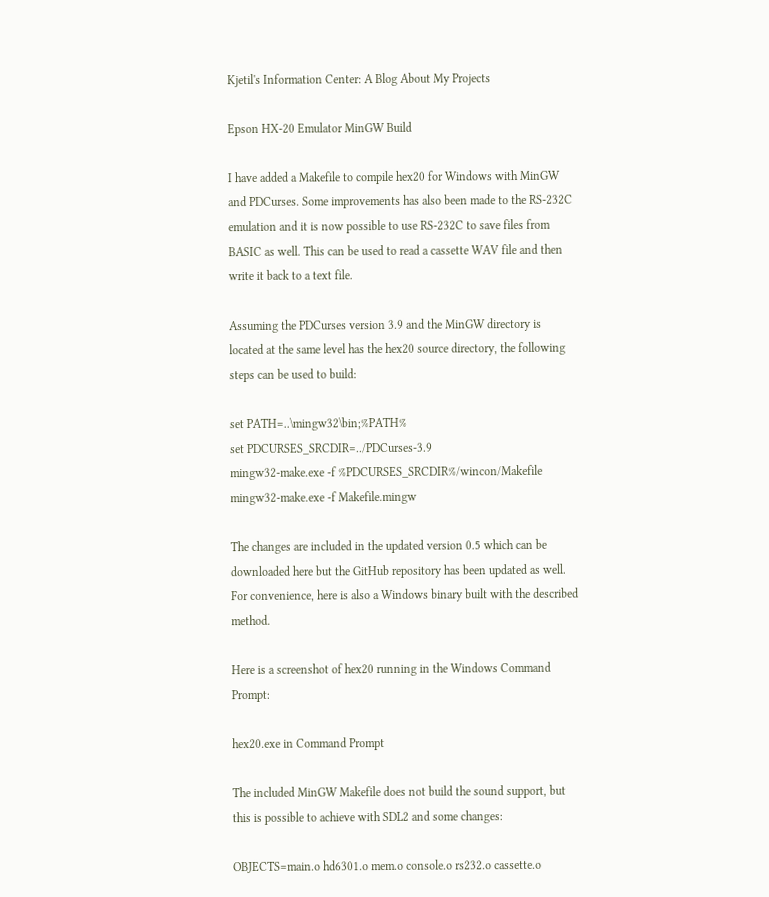Kjetil's Information Center: A Blog About My Projects

Epson HX-20 Emulator MinGW Build

I have added a Makefile to compile hex20 for Windows with MinGW and PDCurses. Some improvements has also been made to the RS-232C emulation and it is now possible to use RS-232C to save files from BASIC as well. This can be used to read a cassette WAV file and then write it back to a text file.

Assuming the PDCurses version 3.9 and the MinGW directory is located at the same level has the hex20 source directory, the following steps can be used to build:

set PATH=..\mingw32\bin;%PATH%
set PDCURSES_SRCDIR=../PDCurses-3.9
mingw32-make.exe -f %PDCURSES_SRCDIR%/wincon/Makefile
mingw32-make.exe -f Makefile.mingw

The changes are included in the updated version 0.5 which can be downloaded here but the GitHub repository has been updated as well. For convenience, here is also a Windows binary built with the described method.

Here is a screenshot of hex20 running in the Windows Command Prompt:

hex20.exe in Command Prompt

The included MinGW Makefile does not build the sound support, but this is possible to achieve with SDL2 and some changes:

OBJECTS=main.o hd6301.o mem.o console.o rs232.o cassette.o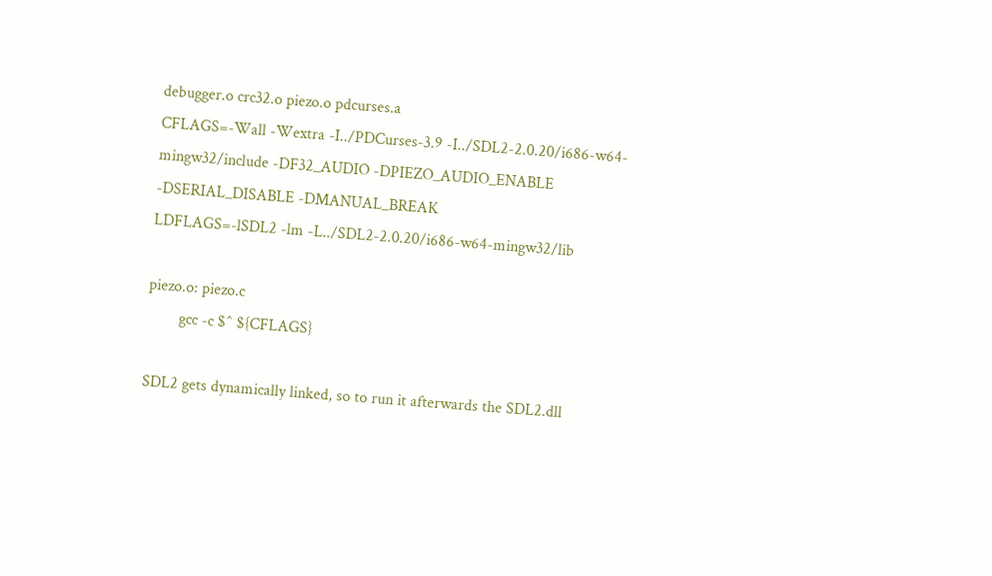debugger.o crc32.o piezo.o pdcurses.a
CFLAGS=-Wall -Wextra -I../PDCurses-3.9 -I../SDL2-2.0.20/i686-w64-mingw32/include -DF32_AUDIO -DPIEZO_AUDIO_ENABLE -DSERIAL_DISABLE -DMANUAL_BREAK
LDFLAGS=-lSDL2 -lm -L../SDL2-2.0.20/i686-w64-mingw32/lib

piezo.o: piezo.c
        gcc -c $^ ${CFLAGS}

SDL2 gets dynamically linked, so to run it afterwards the SDL2.dll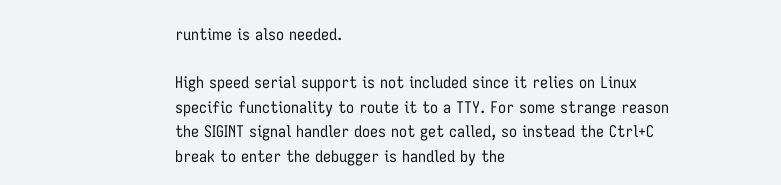runtime is also needed.

High speed serial support is not included since it relies on Linux specific functionality to route it to a TTY. For some strange reason the SIGINT signal handler does not get called, so instead the Ctrl+C break to enter the debugger is handled by the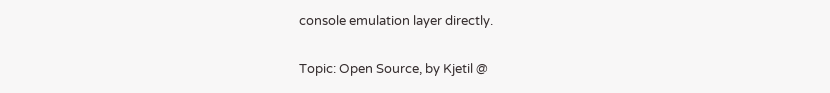console emulation layer directly.

Topic: Open Source, by Kjetil @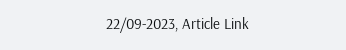22/09-2023, Article Link